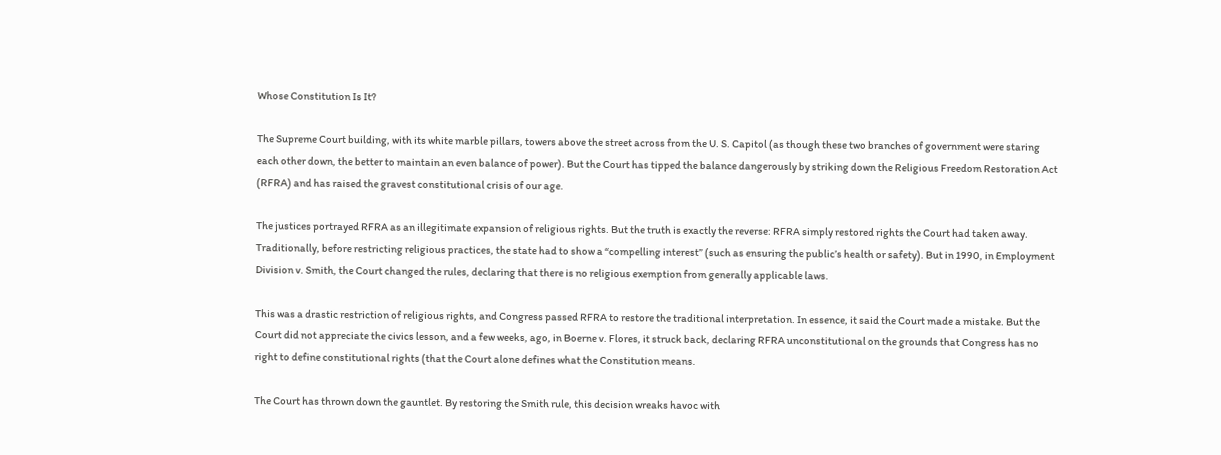Whose Constitution Is It?

The Supreme Court building, with its white marble pillars, towers above the street across from the U. S. Capitol (as though these two branches of government were staring each other down, the better to maintain an even balance of power). But the Court has tipped the balance dangerously by striking down the Religious Freedom Restoration Act (RFRA) and has raised the gravest constitutional crisis of our age.

The justices portrayed RFRA as an illegitimate expansion of religious rights. But the truth is exactly the reverse: RFRA simply restored rights the Court had taken away. Traditionally, before restricting religious practices, the state had to show a “compelling interest” (such as ensuring the public’s health or safety). But in 1990, in Employment Division v. Smith, the Court changed the rules, declaring that there is no religious exemption from generally applicable laws.

This was a drastic restriction of religious rights, and Congress passed RFRA to restore the traditional interpretation. In essence, it said the Court made a mistake. But the Court did not appreciate the civics lesson, and a few weeks, ago, in Boerne v. Flores, it struck back, declaring RFRA unconstitutional on the grounds that Congress has no right to define constitutional rights (that the Court alone defines what the Constitution means.

The Court has thrown down the gauntlet. By restoring the Smith rule, this decision wreaks havoc with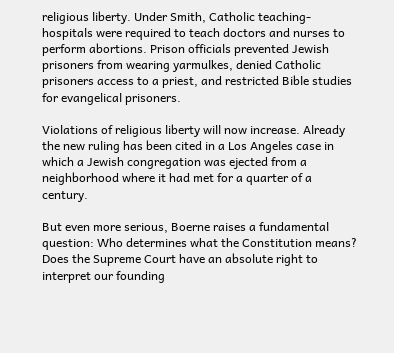religious liberty. Under Smith, Catholic teaching-hospitals were required to teach doctors and nurses to perform abortions. Prison officials prevented Jewish prisoners from wearing yarmulkes, denied Catholic prisoners access to a priest, and restricted Bible studies for evangelical prisoners.

Violations of religious liberty will now increase. Already the new ruling has been cited in a Los Angeles case in which a Jewish congregation was ejected from a neighborhood where it had met for a quarter of a century.

But even more serious, Boerne raises a fundamental question: Who determines what the Constitution means? Does the Supreme Court have an absolute right to interpret our founding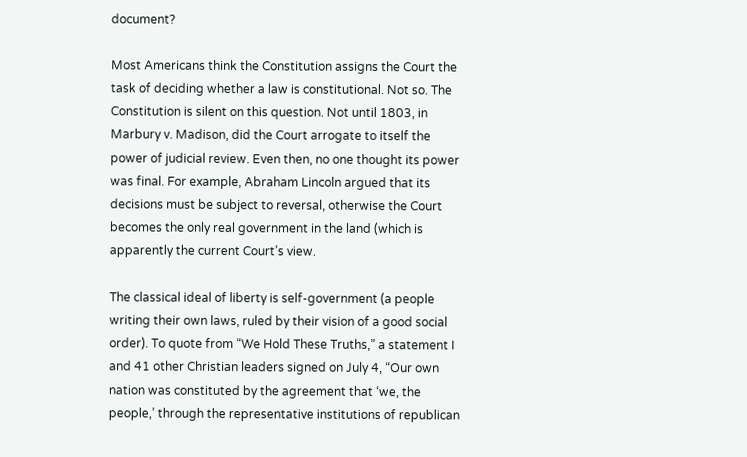document?

Most Americans think the Constitution assigns the Court the task of deciding whether a law is constitutional. Not so. The Constitution is silent on this question. Not until 1803, in Marbury v. Madison, did the Court arrogate to itself the power of judicial review. Even then, no one thought its power was final. For example, Abraham Lincoln argued that its decisions must be subject to reversal, otherwise the Court becomes the only real government in the land (which is apparently the current Court’s view.

The classical ideal of liberty is self-government (a people writing their own laws, ruled by their vision of a good social order). To quote from “We Hold These Truths,” a statement I and 41 other Christian leaders signed on July 4, “Our own nation was constituted by the agreement that ‘we, the people,’ through the representative institutions of republican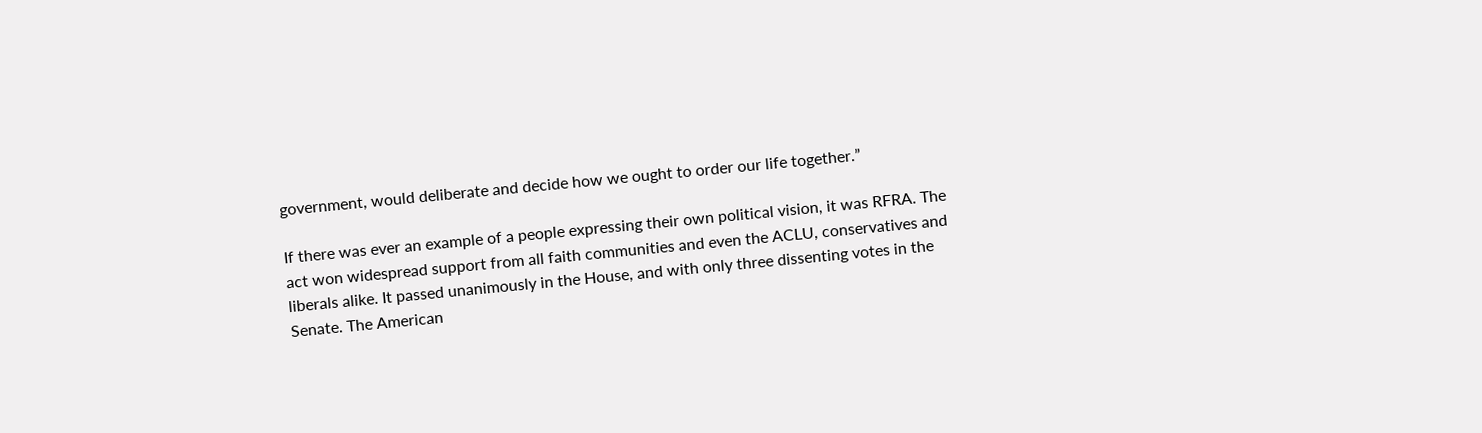government, would deliberate and decide how we ought to order our life together.”

If there was ever an example of a people expressing their own political vision, it was RFRA. The act won widespread support from all faith communities and even the ACLU, conservatives and liberals alike. It passed unanimously in the House, and with only three dissenting votes in the Senate. The American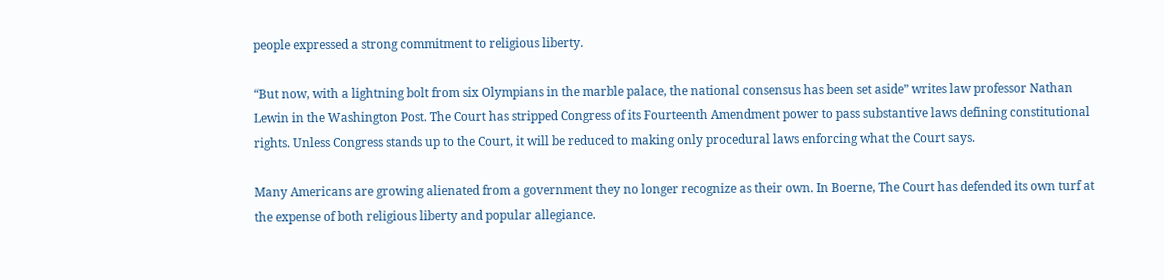people expressed a strong commitment to religious liberty.

“But now, with a lightning bolt from six Olympians in the marble palace, the national consensus has been set aside” writes law professor Nathan Lewin in the Washington Post. The Court has stripped Congress of its Fourteenth Amendment power to pass substantive laws defining constitutional rights. Unless Congress stands up to the Court, it will be reduced to making only procedural laws enforcing what the Court says.

Many Americans are growing alienated from a government they no longer recognize as their own. In Boerne, The Court has defended its own turf at the expense of both religious liberty and popular allegiance.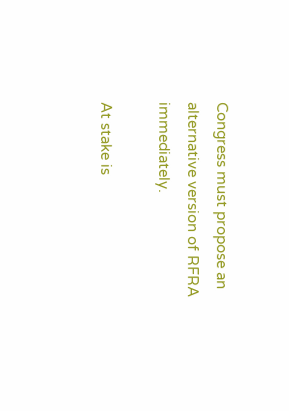Congress must propose an alternative version of RFRA immediately.

At stake is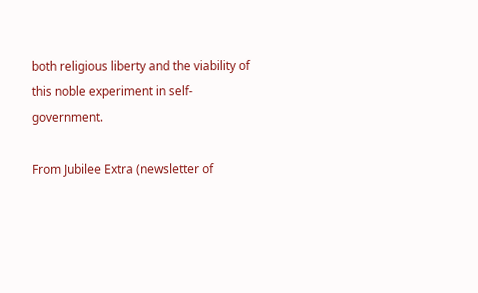both religious liberty and the viability of this noble experiment in self-government.

From Jubilee Extra (newsletter of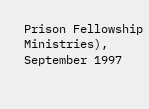Prison Fellowship Ministries), September 1997